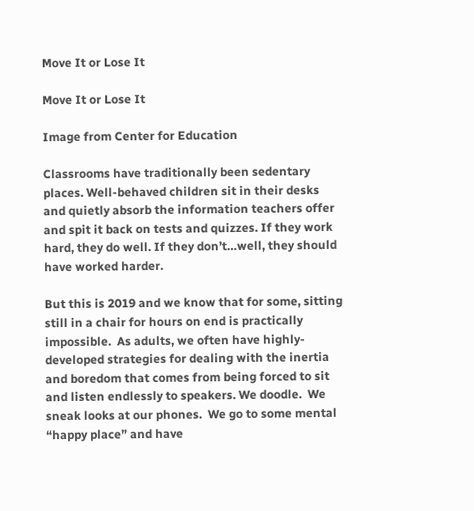Move It or Lose It

Move It or Lose It

Image from Center for Education

Classrooms have traditionally been sedentary places. Well-behaved children sit in their desks and quietly absorb the information teachers offer and spit it back on tests and quizzes. If they work hard, they do well. If they don’t…well, they should have worked harder.

But this is 2019 and we know that for some, sitting still in a chair for hours on end is practically impossible.  As adults, we often have highly-developed strategies for dealing with the inertia and boredom that comes from being forced to sit and listen endlessly to speakers. We doodle.  We sneak looks at our phones.  We go to some mental “happy place” and have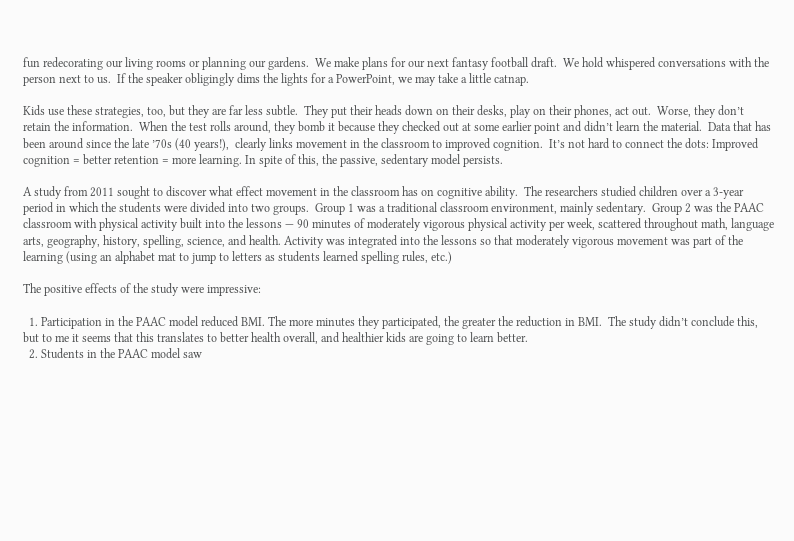fun redecorating our living rooms or planning our gardens.  We make plans for our next fantasy football draft.  We hold whispered conversations with the person next to us.  If the speaker obligingly dims the lights for a PowerPoint, we may take a little catnap.

Kids use these strategies, too, but they are far less subtle.  They put their heads down on their desks, play on their phones, act out.  Worse, they don’t retain the information.  When the test rolls around, they bomb it because they checked out at some earlier point and didn’t learn the material.  Data that has been around since the late ’70s (40 years!),  clearly links movement in the classroom to improved cognition.  It’s not hard to connect the dots: Improved cognition = better retention = more learning. In spite of this, the passive, sedentary model persists.

A study from 2011 sought to discover what effect movement in the classroom has on cognitive ability.  The researchers studied children over a 3-year period in which the students were divided into two groups.  Group 1 was a traditional classroom environment, mainly sedentary.  Group 2 was the PAAC classroom with physical activity built into the lessons — 90 minutes of moderately vigorous physical activity per week, scattered throughout math, language arts, geography, history, spelling, science, and health. Activity was integrated into the lessons so that moderately vigorous movement was part of the learning (using an alphabet mat to jump to letters as students learned spelling rules, etc.)

The positive effects of the study were impressive:

  1. Participation in the PAAC model reduced BMI. The more minutes they participated, the greater the reduction in BMI.  The study didn’t conclude this, but to me it seems that this translates to better health overall, and healthier kids are going to learn better.
  2. Students in the PAAC model saw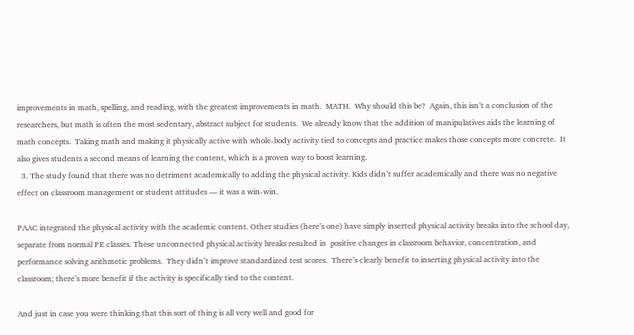improvements in math, spelling, and reading, with the greatest improvements in math.  MATH.  Why should this be?  Again, this isn’t a conclusion of the researchers, but math is often the most sedentary, abstract subject for students.  We already know that the addition of manipulatives aids the learning of math concepts.  Taking math and making it physically active with whole-body activity tied to concepts and practice makes those concepts more concrete.  It also gives students a second means of learning the content, which is a proven way to boost learning.
  3. The study found that there was no detriment academically to adding the physical activity. Kids didn’t suffer academically and there was no negative effect on classroom management or student attitudes — it was a win-win.

PAAC integrated the physical activity with the academic content. Other studies (here’s one) have simply inserted physical activity breaks into the school day, separate from normal PE classes. These unconnected physical activity breaks resulted in  positive changes in classroom behavior, concentration, and performance solving arithmetic problems.  They didn’t improve standardized test scores.  There’s clearly benefit to inserting physical activity into the classroom; there’s more benefit if the activity is specifically tied to the content.

And just in case you were thinking that this sort of thing is all very well and good for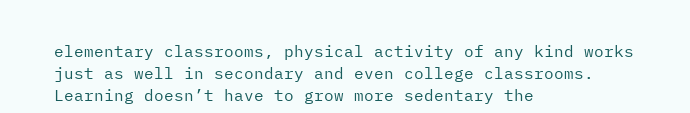elementary classrooms, physical activity of any kind works just as well in secondary and even college classrooms.  Learning doesn’t have to grow more sedentary the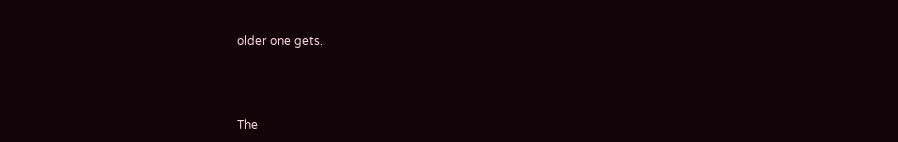older one gets.



The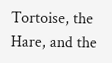Tortoise, the Hare, and the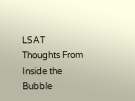LSAT
Thoughts From Inside the Bubble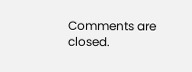Comments are closed.